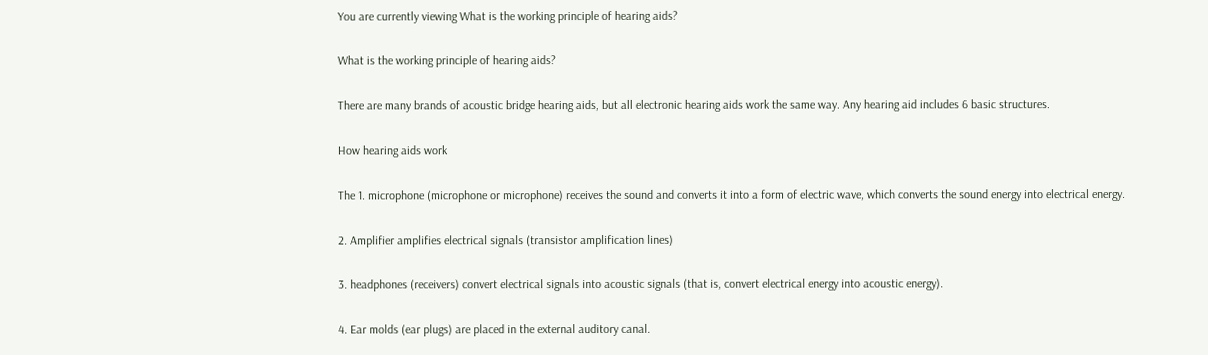You are currently viewing What is the working principle of hearing aids?

What is the working principle of hearing aids?

There are many brands of acoustic bridge hearing aids, but all electronic hearing aids work the same way. Any hearing aid includes 6 basic structures.

How hearing aids work

The 1. microphone (microphone or microphone) receives the sound and converts it into a form of electric wave, which converts the sound energy into electrical energy.

2. Amplifier amplifies electrical signals (transistor amplification lines)

3. headphones (receivers) convert electrical signals into acoustic signals (that is, convert electrical energy into acoustic energy).

4. Ear molds (ear plugs) are placed in the external auditory canal.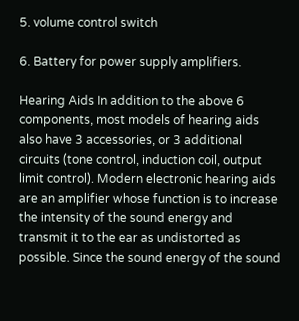5. volume control switch

6. Battery for power supply amplifiers.

Hearing Aids In addition to the above 6 components, most models of hearing aids also have 3 accessories, or 3 additional circuits (tone control, induction coil, output limit control). Modern electronic hearing aids are an amplifier whose function is to increase the intensity of the sound energy and transmit it to the ear as undistorted as possible. Since the sound energy of the sound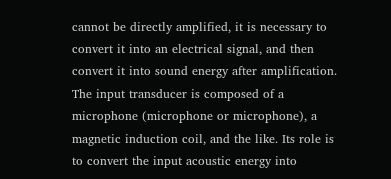cannot be directly amplified, it is necessary to convert it into an electrical signal, and then convert it into sound energy after amplification. The input transducer is composed of a microphone (microphone or microphone), a magnetic induction coil, and the like. Its role is to convert the input acoustic energy into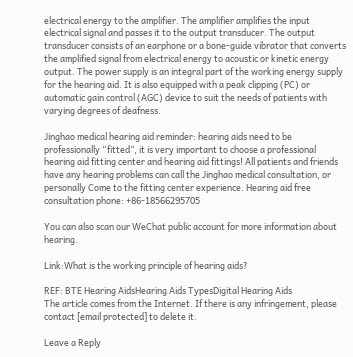electrical energy to the amplifier. The amplifier amplifies the input electrical signal and passes it to the output transducer. The output transducer consists of an earphone or a bone-guide vibrator that converts the amplified signal from electrical energy to acoustic or kinetic energy output. The power supply is an integral part of the working energy supply for the hearing aid. It is also equipped with a peak clipping (PC) or automatic gain control (AGC) device to suit the needs of patients with varying degrees of deafness.

Jinghao medical hearing aid reminder: hearing aids need to be professionally “fitted”, it is very important to choose a professional hearing aid fitting center and hearing aid fittings! All patients and friends have any hearing problems can call the Jinghao medical consultation, or personally Come to the fitting center experience. Hearing aid free consultation phone: +86-18566295705

You can also scan our WeChat public account for more information about hearing.

Link:What is the working principle of hearing aids?

REF: BTE Hearing AidsHearing Aids TypesDigital Hearing Aids
The article comes from the Internet. If there is any infringement, please contact [email protected] to delete it.

Leave a Reply